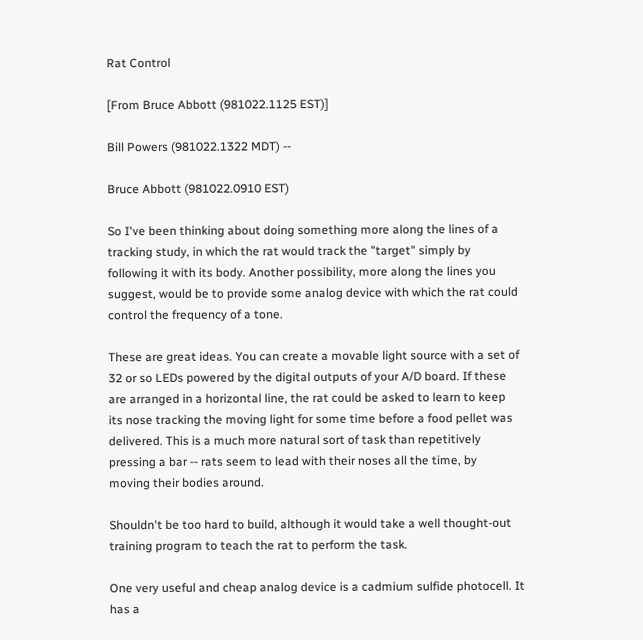Rat Control

[From Bruce Abbott (981022.1125 EST)]

Bill Powers (981022.1322 MDT) --

Bruce Abbott (981022.0910 EST)

So I've been thinking about doing something more along the lines of a
tracking study, in which the rat would track the "target" simply by
following it with its body. Another possibility, more along the lines you
suggest, would be to provide some analog device with which the rat could
control the frequency of a tone.

These are great ideas. You can create a movable light source with a set of
32 or so LEDs powered by the digital outputs of your A/D board. If these
are arranged in a horizontal line, the rat could be asked to learn to keep
its nose tracking the moving light for some time before a food pellet was
delivered. This is a much more natural sort of task than repetitively
pressing a bar -- rats seem to lead with their noses all the time, by
moving their bodies around.

Shouldn't be too hard to build, although it would take a well thought-out
training program to teach the rat to perform the task.

One very useful and cheap analog device is a cadmium sulfide photocell. It
has a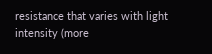resistance that varies with light intensity (more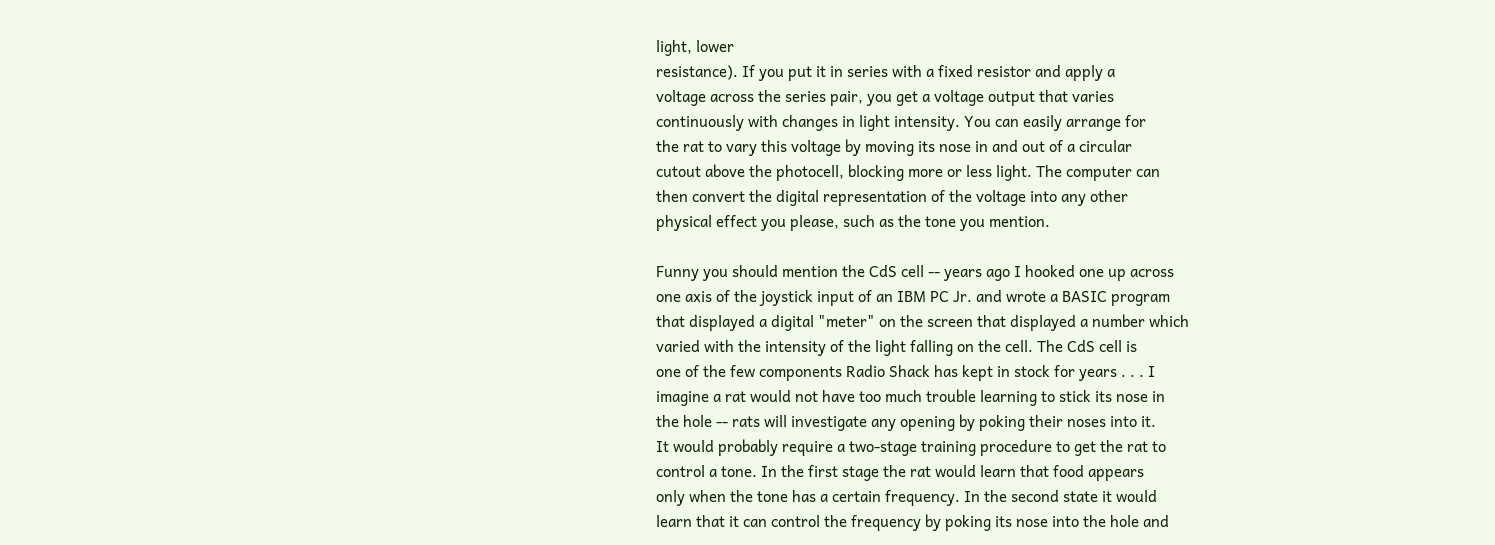light, lower
resistance). If you put it in series with a fixed resistor and apply a
voltage across the series pair, you get a voltage output that varies
continuously with changes in light intensity. You can easily arrange for
the rat to vary this voltage by moving its nose in and out of a circular
cutout above the photocell, blocking more or less light. The computer can
then convert the digital representation of the voltage into any other
physical effect you please, such as the tone you mention.

Funny you should mention the CdS cell -- years ago I hooked one up across
one axis of the joystick input of an IBM PC Jr. and wrote a BASIC program
that displayed a digital "meter" on the screen that displayed a number which
varied with the intensity of the light falling on the cell. The CdS cell is
one of the few components Radio Shack has kept in stock for years . . . I
imagine a rat would not have too much trouble learning to stick its nose in
the hole -- rats will investigate any opening by poking their noses into it.
It would probably require a two-stage training procedure to get the rat to
control a tone. In the first stage the rat would learn that food appears
only when the tone has a certain frequency. In the second state it would
learn that it can control the frequency by poking its nose into the hole and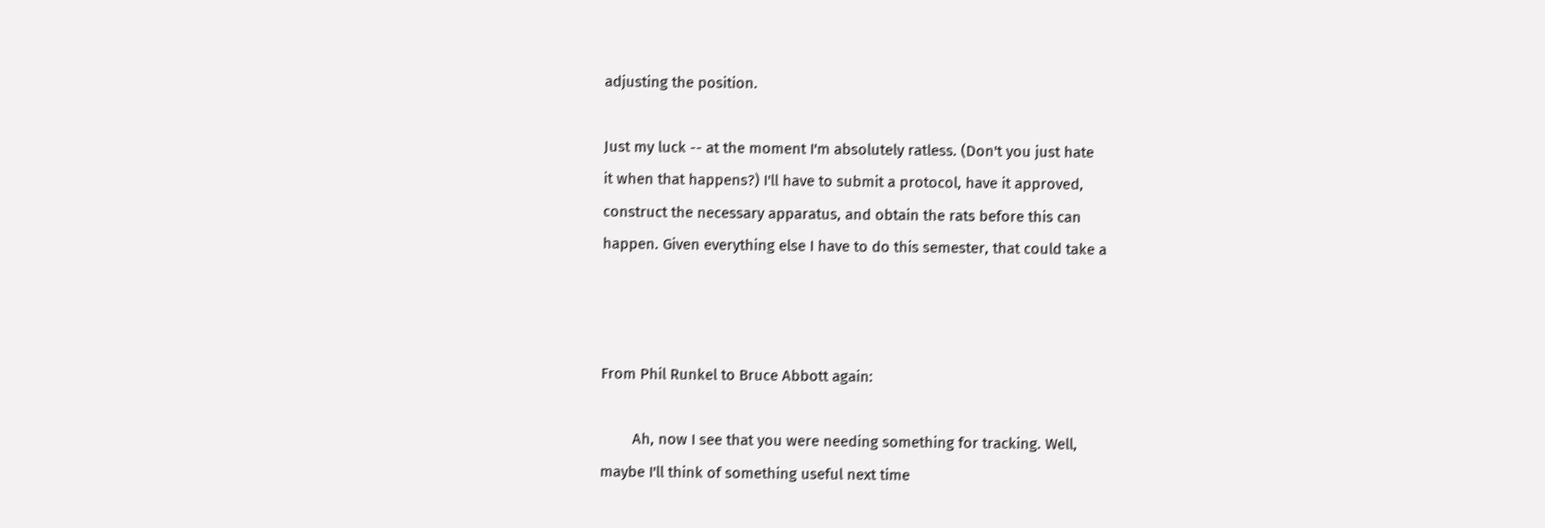adjusting the position.

Just my luck -- at the moment I'm absolutely ratless. (Don't you just hate
it when that happens?) I'll have to submit a protocol, have it approved,
construct the necessary apparatus, and obtain the rats before this can
happen. Given everything else I have to do this semester, that could take a



From Phil Runkel to Bruce Abbott again:

        Ah, now I see that you were needing something for tracking. Well,
maybe I'll think of something useful next time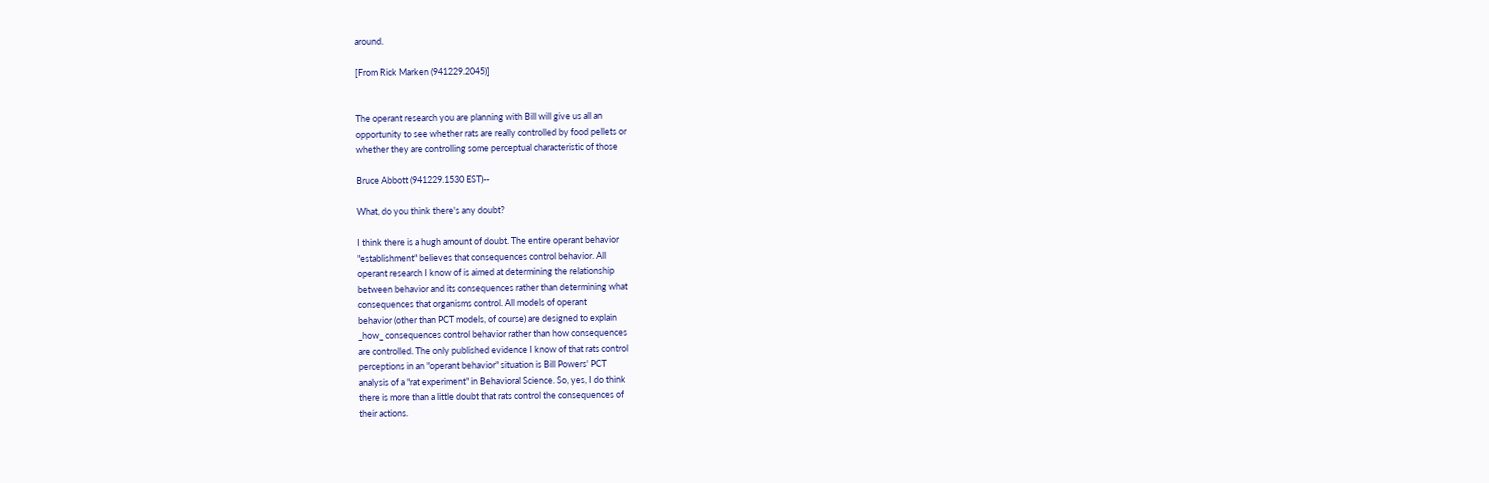around.

[From Rick Marken (941229.2045)]


The operant research you are planning with Bill will give us all an
opportunity to see whether rats are really controlled by food pellets or
whether they are controlling some perceptual characteristic of those

Bruce Abbott (941229.1530 EST)--

What, do you think there's any doubt?

I think there is a hugh amount of doubt. The entire operant behavior
"establishment" believes that consequences control behavior. All
operant research I know of is aimed at determining the relationship
between behavior and its consequences rather than determining what
consequences that organisms control. All models of operant
behavior (other than PCT models, of course) are designed to explain
_how_ consequences control behavior rather than how consequences
are controlled. The only published evidence I know of that rats control
perceptions in an "operant behavior" situation is Bill Powers' PCT
analysis of a "rat experiment" in Behavioral Science. So, yes, I do think
there is more than a little doubt that rats control the consequences of
their actions.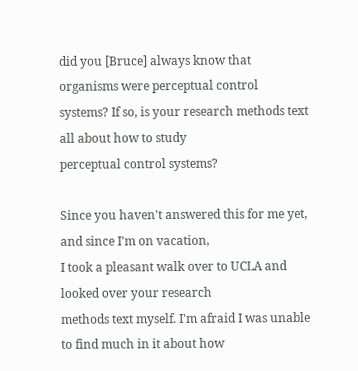did you [Bruce] always know that organisms were perceptual control
systems? If so, is your research methods text all about how to study
perceptual control systems?

Since you haven't answered this for me yet, and since I'm on vacation,
I took a pleasant walk over to UCLA and looked over your research
methods text myself. I'm afraid I was unable to find much in it about how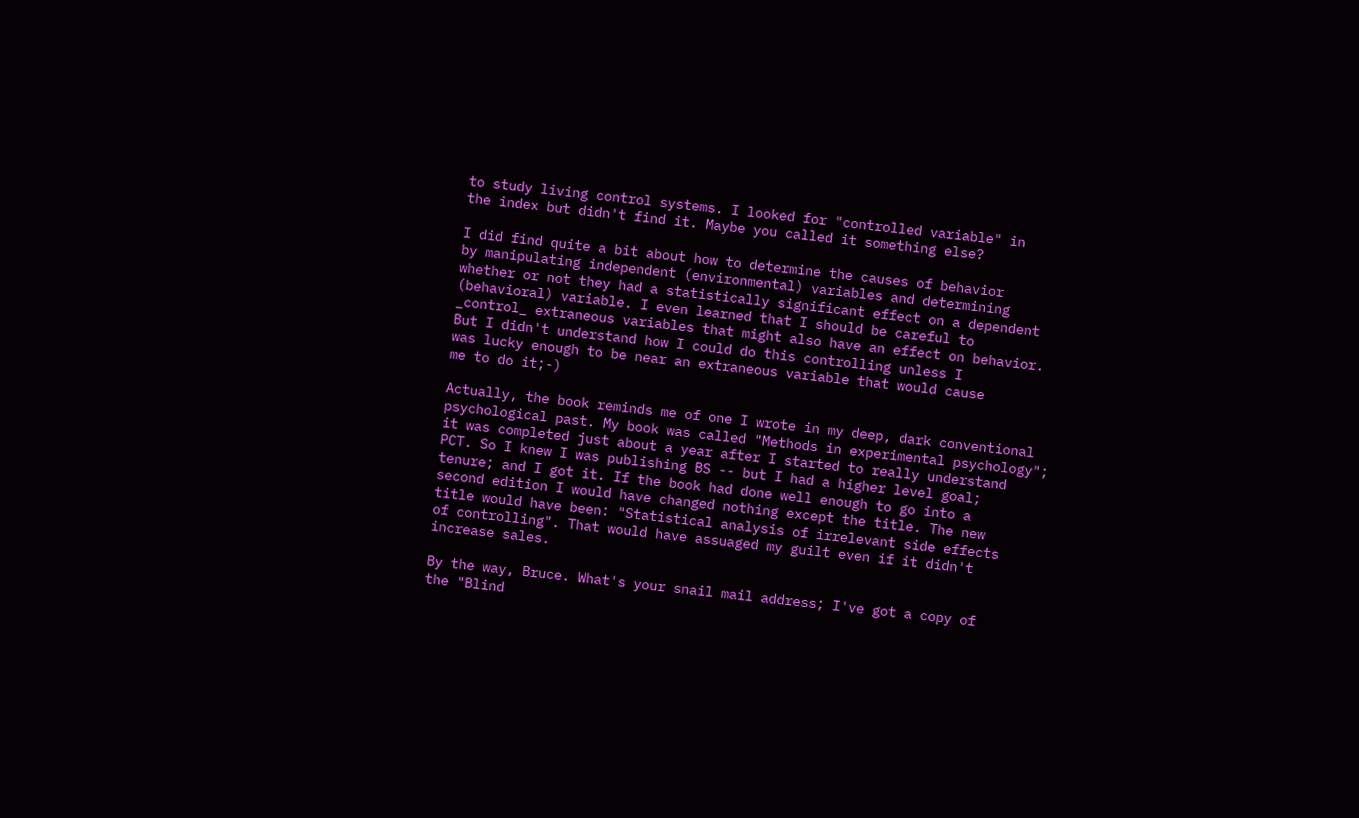to study living control systems. I looked for "controlled variable" in
the index but didn't find it. Maybe you called it something else?

I did find quite a bit about how to determine the causes of behavior
by manipulating independent (environmental) variables and determining
whether or not they had a statistically significant effect on a dependent
(behavioral) variable. I even learned that I should be careful to
_control_ extraneous variables that might also have an effect on behavior.
But I didn't understand how I could do this controlling unless I
was lucky enough to be near an extraneous variable that would cause
me to do it;-)

Actually, the book reminds me of one I wrote in my deep, dark conventional
psychological past. My book was called "Methods in experimental psychology";
it was completed just about a year after I started to really understand
PCT. So I knew I was publishing BS -- but I had a higher level goal;
tenure; and I got it. If the book had done well enough to go into a
second edition I would have changed nothing except the title. The new
title would have been: "Statistical analysis of irrelevant side effects
of controlling". That would have assuaged my guilt even if it didn't
increase sales.

By the way, Bruce. What's your snail mail address; I've got a copy of
the "Blind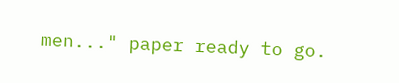men..." paper ready to go.